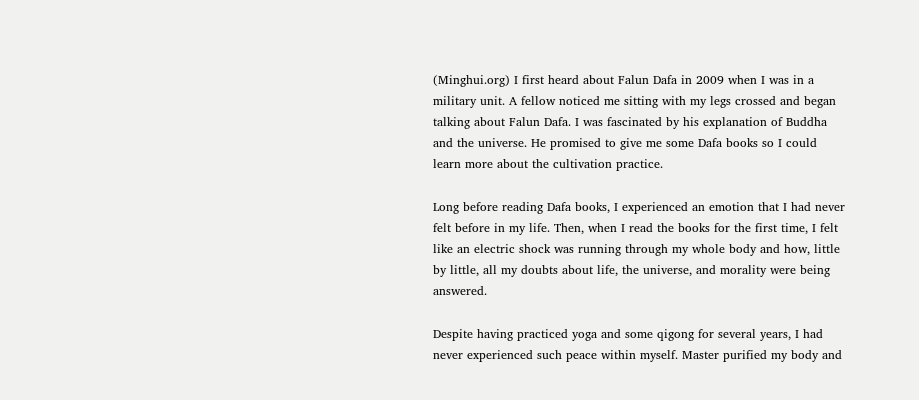(Minghui.org) I first heard about Falun Dafa in 2009 when I was in a military unit. A fellow noticed me sitting with my legs crossed and began talking about Falun Dafa. I was fascinated by his explanation of Buddha and the universe. He promised to give me some Dafa books so I could learn more about the cultivation practice.

Long before reading Dafa books, I experienced an emotion that I had never felt before in my life. Then, when I read the books for the first time, I felt like an electric shock was running through my whole body and how, little by little, all my doubts about life, the universe, and morality were being answered.

Despite having practiced yoga and some qigong for several years, I had never experienced such peace within myself. Master purified my body and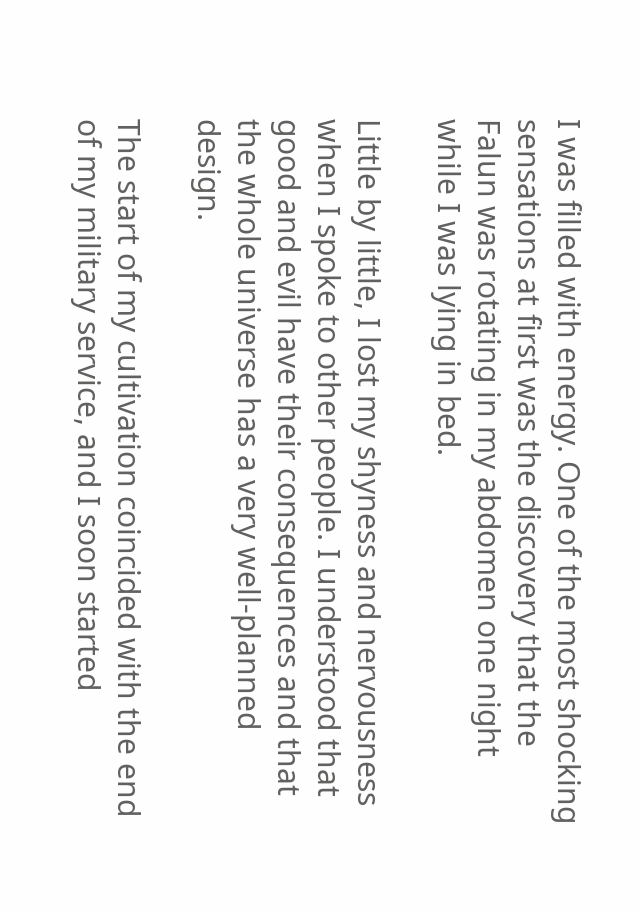I was filled with energy. One of the most shocking sensations at first was the discovery that the Falun was rotating in my abdomen one night while I was lying in bed.

Little by little, I lost my shyness and nervousness when I spoke to other people. I understood that good and evil have their consequences and that the whole universe has a very well-planned design.

The start of my cultivation coincided with the end of my military service, and I soon started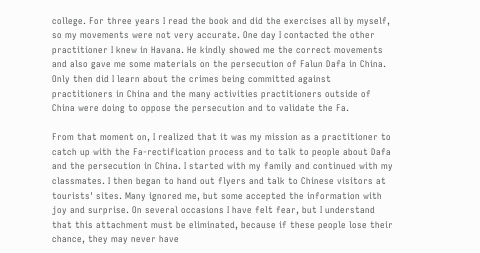college. For three years I read the book and did the exercises all by myself, so my movements were not very accurate. One day I contacted the other practitioner I knew in Havana. He kindly showed me the correct movements and also gave me some materials on the persecution of Falun Dafa in China. Only then did I learn about the crimes being committed against practitioners in China and the many activities practitioners outside of China were doing to oppose the persecution and to validate the Fa.

From that moment on, I realized that it was my mission as a practitioner to catch up with the Fa-rectification process and to talk to people about Dafa and the persecution in China. I started with my family and continued with my classmates. I then began to hand out flyers and talk to Chinese visitors at tourists' sites. Many ignored me, but some accepted the information with joy and surprise. On several occasions I have felt fear, but I understand that this attachment must be eliminated, because if these people lose their chance, they may never have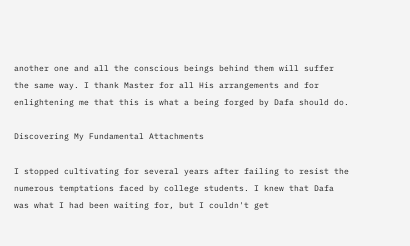another one and all the conscious beings behind them will suffer the same way. I thank Master for all His arrangements and for enlightening me that this is what a being forged by Dafa should do.

Discovering My Fundamental Attachments

I stopped cultivating for several years after failing to resist the numerous temptations faced by college students. I knew that Dafa was what I had been waiting for, but I couldn't get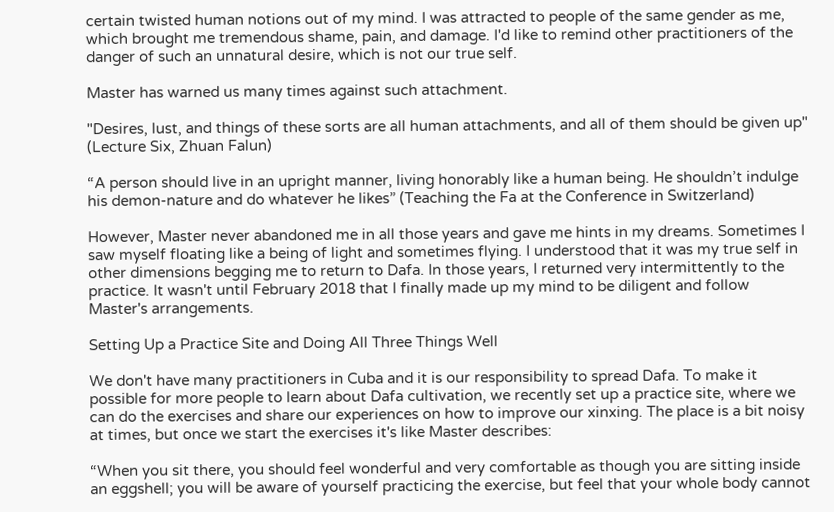certain twisted human notions out of my mind. I was attracted to people of the same gender as me, which brought me tremendous shame, pain, and damage. I'd like to remind other practitioners of the danger of such an unnatural desire, which is not our true self.

Master has warned us many times against such attachment.

"Desires, lust, and things of these sorts are all human attachments, and all of them should be given up" (Lecture Six, Zhuan Falun)

“A person should live in an upright manner, living honorably like a human being. He shouldn’t indulge his demon-nature and do whatever he likes” (Teaching the Fa at the Conference in Switzerland)

However, Master never abandoned me in all those years and gave me hints in my dreams. Sometimes I saw myself floating like a being of light and sometimes flying. I understood that it was my true self in other dimensions begging me to return to Dafa. In those years, I returned very intermittently to the practice. It wasn't until February 2018 that I finally made up my mind to be diligent and follow Master's arrangements.

Setting Up a Practice Site and Doing All Three Things Well

We don't have many practitioners in Cuba and it is our responsibility to spread Dafa. To make it possible for more people to learn about Dafa cultivation, we recently set up a practice site, where we can do the exercises and share our experiences on how to improve our xinxing. The place is a bit noisy at times, but once we start the exercises it's like Master describes:

“When you sit there, you should feel wonderful and very comfortable as though you are sitting inside an eggshell; you will be aware of yourself practicing the exercise, but feel that your whole body cannot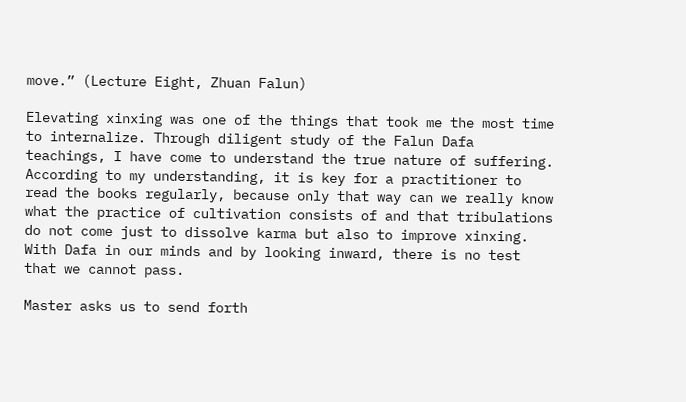move.” (Lecture Eight, Zhuan Falun)

Elevating xinxing was one of the things that took me the most time to internalize. Through diligent study of the Falun Dafa teachings, I have come to understand the true nature of suffering. According to my understanding, it is key for a practitioner to read the books regularly, because only that way can we really know what the practice of cultivation consists of and that tribulations do not come just to dissolve karma but also to improve xinxing. With Dafa in our minds and by looking inward, there is no test that we cannot pass.

Master asks us to send forth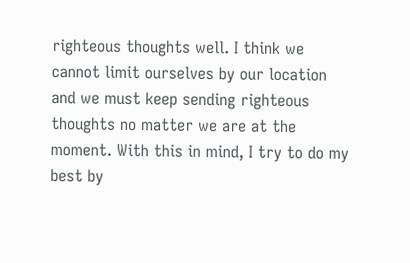righteous thoughts well. I think we cannot limit ourselves by our location and we must keep sending righteous thoughts no matter we are at the moment. With this in mind, I try to do my best by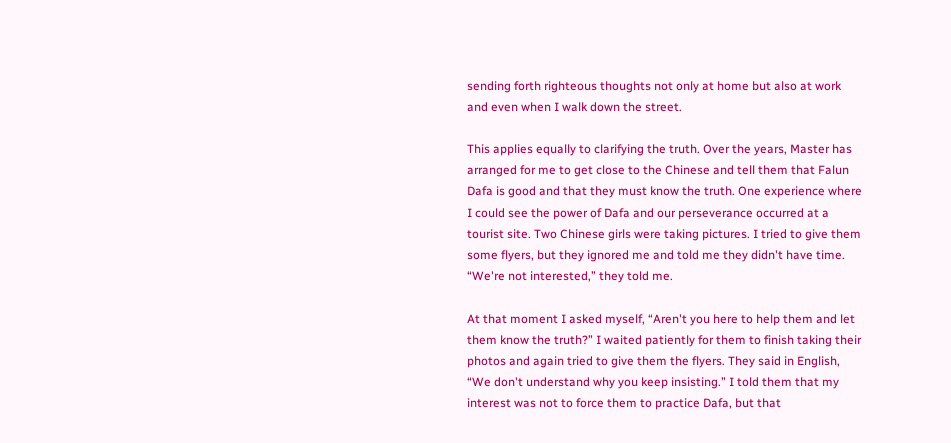sending forth righteous thoughts not only at home but also at work and even when I walk down the street.

This applies equally to clarifying the truth. Over the years, Master has arranged for me to get close to the Chinese and tell them that Falun Dafa is good and that they must know the truth. One experience where I could see the power of Dafa and our perseverance occurred at a tourist site. Two Chinese girls were taking pictures. I tried to give them some flyers, but they ignored me and told me they didn't have time. “We're not interested,” they told me.

At that moment I asked myself, “Aren't you here to help them and let them know the truth?” I waited patiently for them to finish taking their photos and again tried to give them the flyers. They said in English, “We don't understand why you keep insisting.” I told them that my interest was not to force them to practice Dafa, but that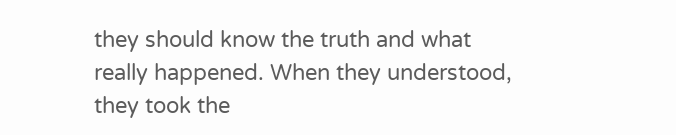they should know the truth and what really happened. When they understood, they took the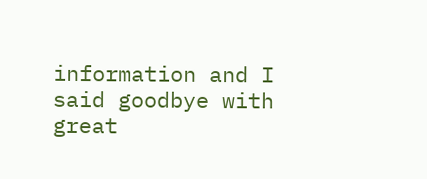information and I said goodbye with great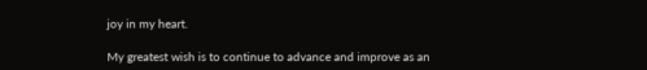joy in my heart.

My greatest wish is to continue to advance and improve as an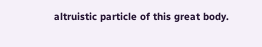altruistic particle of this great body.